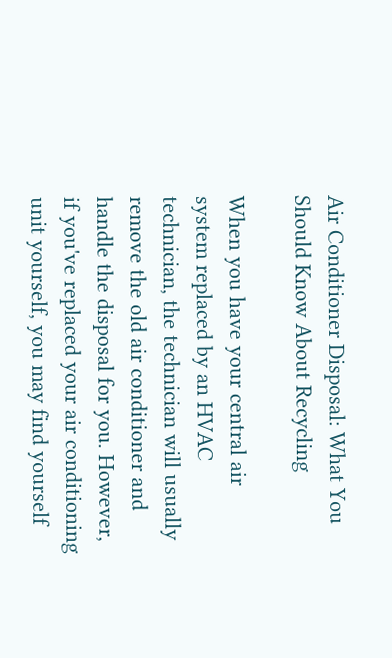Air Conditioner Disposal: What You Should Know About Recycling

When you have your central air system replaced by an HVAC technician, the technician will usually remove the old air conditioner and handle the disposal for you. However, if you've replaced your air conditioning unit yourself, you may find yourself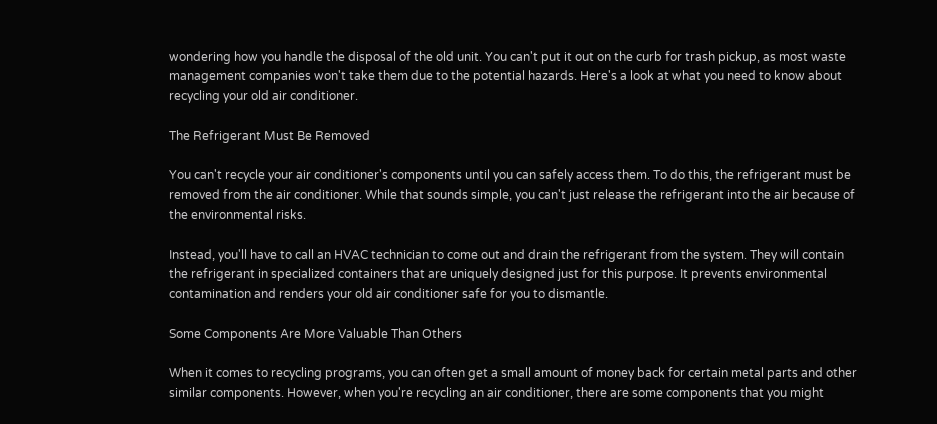wondering how you handle the disposal of the old unit. You can't put it out on the curb for trash pickup, as most waste management companies won't take them due to the potential hazards. Here's a look at what you need to know about recycling your old air conditioner.

The Refrigerant Must Be Removed

You can't recycle your air conditioner's components until you can safely access them. To do this, the refrigerant must be removed from the air conditioner. While that sounds simple, you can't just release the refrigerant into the air because of the environmental risks.

Instead, you'll have to call an HVAC technician to come out and drain the refrigerant from the system. They will contain the refrigerant in specialized containers that are uniquely designed just for this purpose. It prevents environmental contamination and renders your old air conditioner safe for you to dismantle.

Some Components Are More Valuable Than Others

When it comes to recycling programs, you can often get a small amount of money back for certain metal parts and other similar components. However, when you're recycling an air conditioner, there are some components that you might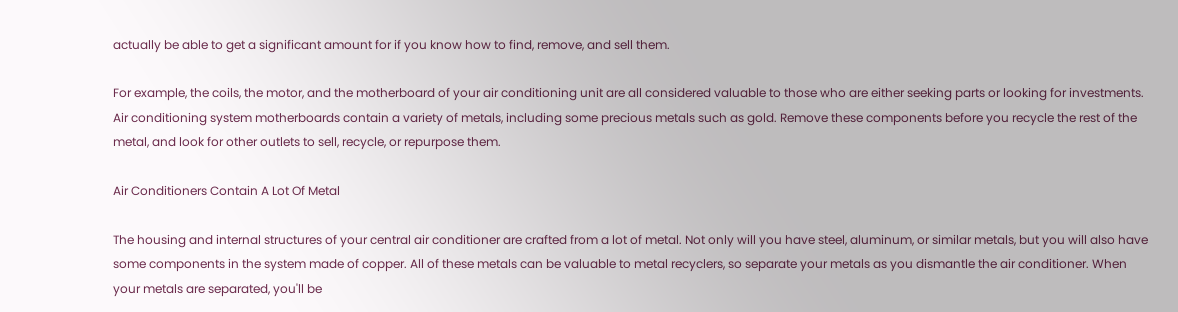actually be able to get a significant amount for if you know how to find, remove, and sell them.

For example, the coils, the motor, and the motherboard of your air conditioning unit are all considered valuable to those who are either seeking parts or looking for investments. Air conditioning system motherboards contain a variety of metals, including some precious metals such as gold. Remove these components before you recycle the rest of the metal, and look for other outlets to sell, recycle, or repurpose them.

Air Conditioners Contain A Lot Of Metal

The housing and internal structures of your central air conditioner are crafted from a lot of metal. Not only will you have steel, aluminum, or similar metals, but you will also have some components in the system made of copper. All of these metals can be valuable to metal recyclers, so separate your metals as you dismantle the air conditioner. When your metals are separated, you'll be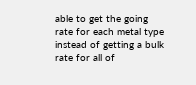able to get the going rate for each metal type instead of getting a bulk rate for all of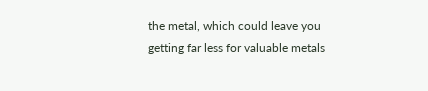the metal, which could leave you getting far less for valuable metals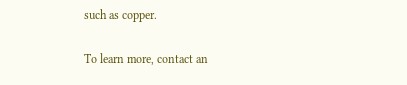such as copper.

To learn more, contact an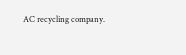AC recycling company.